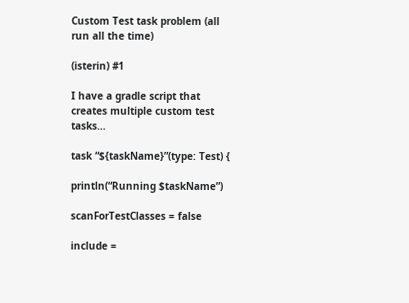Custom Test task problem (all run all the time)

(isterin) #1

I have a gradle script that creates multiple custom test tasks…

task “${taskName}”(type: Test) {

println(“Running $taskName”)

scanForTestClasses = false

include =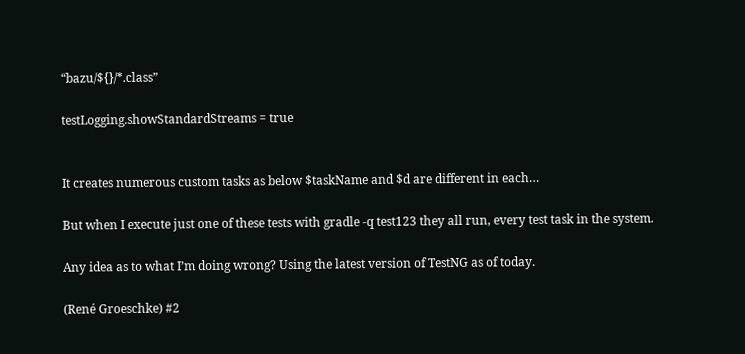“bazu/${}/*.class”

testLogging.showStandardStreams = true


It creates numerous custom tasks as below $taskName and $d are different in each…

But when I execute just one of these tests with gradle -q test123 they all run, every test task in the system.

Any idea as to what I’m doing wrong? Using the latest version of TestNG as of today.

(René Groeschke) #2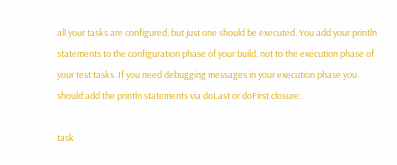all your tasks are configured, but just one should be executed. You add your println statements to the configuration phase of your build, not to the execution phase of your test tasks. If you need debugging messages in your execution phase you should add the println statements via doLast or doFirst closure:

task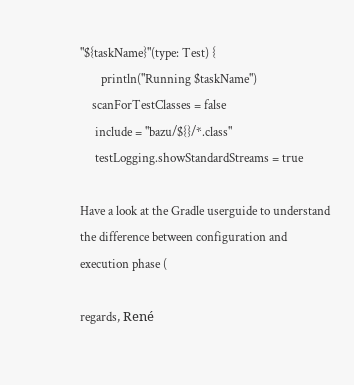"${taskName}"(type: Test) {
       println("Running $taskName")
    scanForTestClasses = false
     include = "bazu/${}/*.class"
     testLogging.showStandardStreams = true

Have a look at the Gradle userguide to understand the difference between configuration and execution phase (

regards, René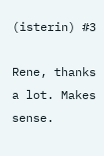(isterin) #3

Rene, thanks a lot. Makes sense.